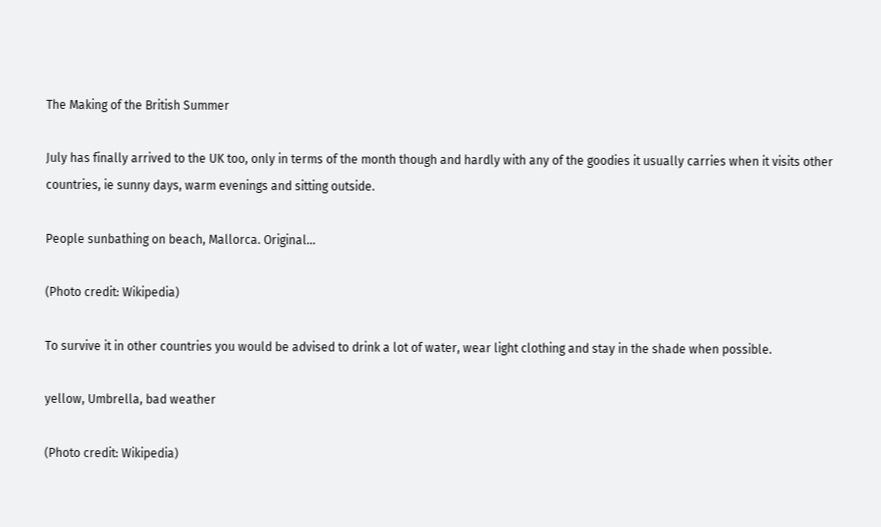The Making of the British Summer

July has finally arrived to the UK too, only in terms of the month though and hardly with any of the goodies it usually carries when it visits other countries, ie sunny days, warm evenings and sitting outside.

People sunbathing on beach, Mallorca. Original...

(Photo credit: Wikipedia)

To survive it in other countries you would be advised to drink a lot of water, wear light clothing and stay in the shade when possible.

yellow, Umbrella, bad weather

(Photo credit: Wikipedia)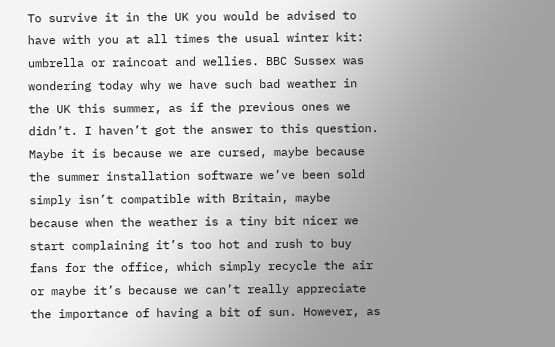To survive it in the UK you would be advised to have with you at all times the usual winter kit: umbrella or raincoat and wellies. BBC Sussex was wondering today why we have such bad weather in the UK this summer, as if the previous ones we didn’t. I haven’t got the answer to this question. Maybe it is because we are cursed, maybe because the summer installation software we’ve been sold simply isn’t compatible with Britain, maybe because when the weather is a tiny bit nicer we start complaining it’s too hot and rush to buy fans for the office, which simply recycle the air or maybe it’s because we can’t really appreciate the importance of having a bit of sun. However, as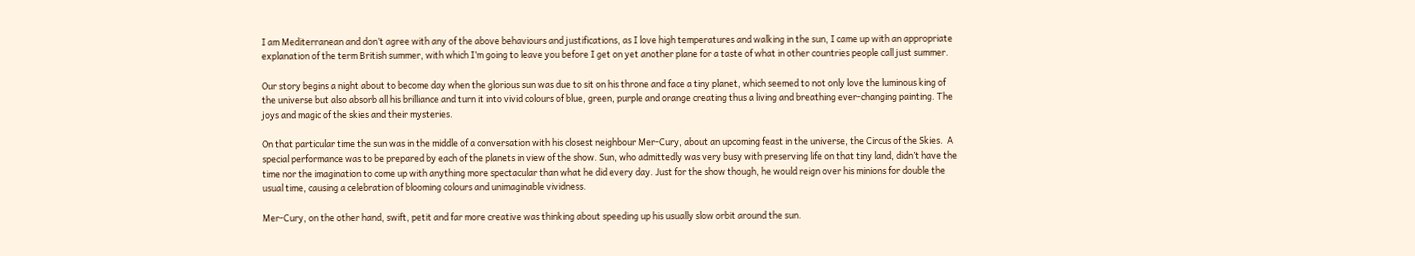I am Mediterranean and don’t agree with any of the above behaviours and justifications, as I love high temperatures and walking in the sun, I came up with an appropriate explanation of the term British summer, with which I’m going to leave you before I get on yet another plane for a taste of what in other countries people call just summer.

Our story begins a night about to become day when the glorious sun was due to sit on his throne and face a tiny planet, which seemed to not only love the luminous king of the universe but also absorb all his brilliance and turn it into vivid colours of blue, green, purple and orange creating thus a living and breathing ever-changing painting. The joys and magic of the skies and their mysteries.

On that particular time the sun was in the middle of a conversation with his closest neighbour Mer-Cury, about an upcoming feast in the universe, the Circus of the Skies.  A special performance was to be prepared by each of the planets in view of the show. Sun, who admittedly was very busy with preserving life on that tiny land, didn’t have the time nor the imagination to come up with anything more spectacular than what he did every day. Just for the show though, he would reign over his minions for double the usual time, causing a celebration of blooming colours and unimaginable vividness.

Mer-Cury, on the other hand, swift, petit and far more creative was thinking about speeding up his usually slow orbit around the sun.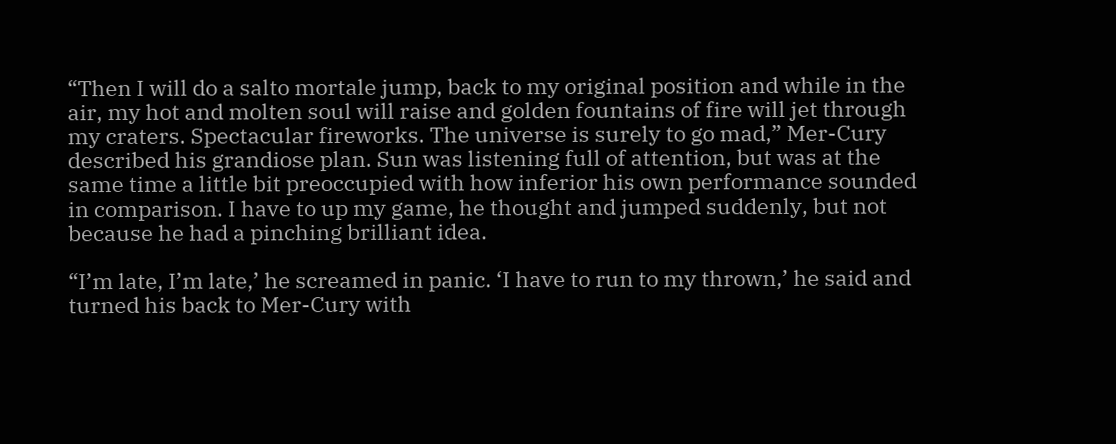“Then I will do a salto mortale jump, back to my original position and while in the air, my hot and molten soul will raise and golden fountains of fire will jet through my craters. Spectacular fireworks. The universe is surely to go mad,” Mer-Cury described his grandiose plan. Sun was listening full of attention, but was at the same time a little bit preoccupied with how inferior his own performance sounded in comparison. I have to up my game, he thought and jumped suddenly, but not because he had a pinching brilliant idea.

“I’m late, I’m late,’ he screamed in panic. ‘I have to run to my thrown,’ he said and turned his back to Mer-Cury with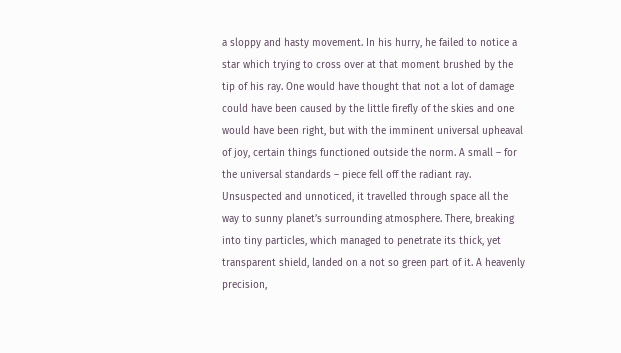a sloppy and hasty movement. In his hurry, he failed to notice a star which trying to cross over at that moment brushed by the tip of his ray. One would have thought that not a lot of damage could have been caused by the little firefly of the skies and one would have been right, but with the imminent universal upheaval of joy, certain things functioned outside the norm. A small – for the universal standards – piece fell off the radiant ray. Unsuspected and unnoticed, it travelled through space all the way to sunny planet’s surrounding atmosphere. There, breaking into tiny particles, which managed to penetrate its thick, yet transparent shield, landed on a not so green part of it. A heavenly precision,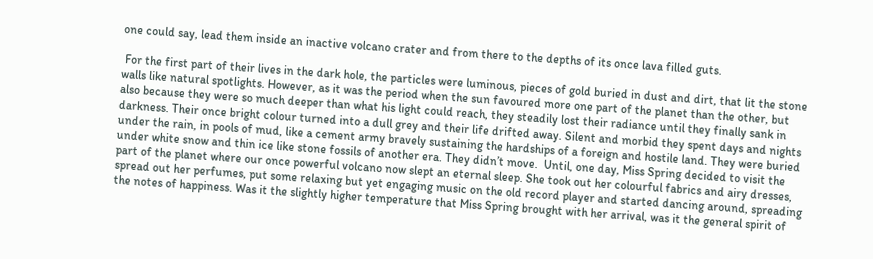one could say, lead them inside an inactive volcano crater and from there to the depths of its once lava filled guts.

 For the first part of their lives in the dark hole, the particles were luminous, pieces of gold buried in dust and dirt, that lit the stone walls like natural spotlights. However, as it was the period when the sun favoured more one part of the planet than the other, but also because they were so much deeper than what his light could reach, they steadily lost their radiance until they finally sank in darkness. Their once bright colour turned into a dull grey and their life drifted away. Silent and morbid they spent days and nights under the rain, in pools of mud, like a cement army bravely sustaining the hardships of a foreign and hostile land. They were buried under white snow and thin ice like stone fossils of another era. They didn’t move.  Until, one day, Miss Spring decided to visit the part of the planet where our once powerful volcano now slept an eternal sleep. She took out her colourful fabrics and airy dresses, spread out her perfumes, put some relaxing but yet engaging music on the old record player and started dancing around, spreading the notes of happiness. Was it the slightly higher temperature that Miss Spring brought with her arrival, was it the general spirit of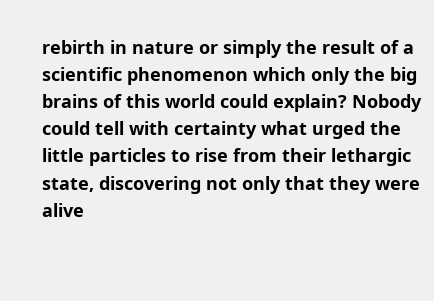rebirth in nature or simply the result of a scientific phenomenon which only the big brains of this world could explain? Nobody could tell with certainty what urged the little particles to rise from their lethargic state, discovering not only that they were alive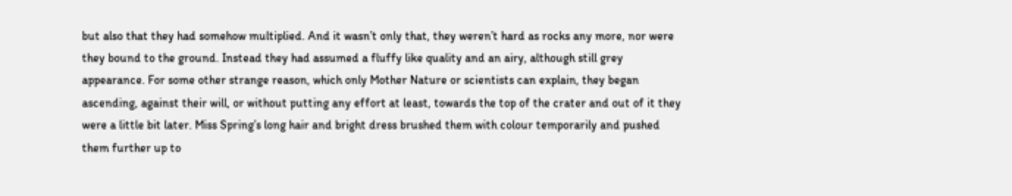but also that they had somehow multiplied. And it wasn’t only that, they weren’t hard as rocks any more, nor were they bound to the ground. Instead they had assumed a fluffy like quality and an airy, although still grey appearance. For some other strange reason, which only Mother Nature or scientists can explain, they began ascending, against their will, or without putting any effort at least, towards the top of the crater and out of it they were a little bit later. Miss Spring’s long hair and bright dress brushed them with colour temporarily and pushed them further up to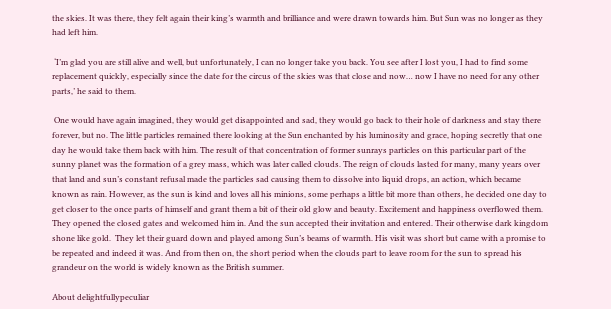the skies. It was there, they felt again their king’s warmth and brilliance and were drawn towards him. But Sun was no longer as they had left him.

 ‘I’m glad you are still alive and well, but unfortunately, I can no longer take you back. You see after I lost you, I had to find some replacement quickly, especially since the date for the circus of the skies was that close and now… now I have no need for any other parts,’ he said to them.

 One would have again imagined, they would get disappointed and sad, they would go back to their hole of darkness and stay there forever, but no. The little particles remained there looking at the Sun enchanted by his luminosity and grace, hoping secretly that one day he would take them back with him. The result of that concentration of former sunrays particles on this particular part of the sunny planet was the formation of a grey mass, which was later called clouds. The reign of clouds lasted for many, many years over that land and sun’s constant refusal made the particles sad causing them to dissolve into liquid drops, an action, which became known as rain. However, as the sun is kind and loves all his minions, some perhaps a little bit more than others, he decided one day to get closer to the once parts of himself and grant them a bit of their old glow and beauty. Excitement and happiness overflowed them. They opened the closed gates and welcomed him in. And the sun accepted their invitation and entered. Their otherwise dark kingdom shone like gold.  They let their guard down and played among Sun’s beams of warmth. His visit was short but came with a promise to be repeated and indeed it was. And from then on, the short period when the clouds part to leave room for the sun to spread his grandeur on the world is widely known as the British summer.

About delightfullypeculiar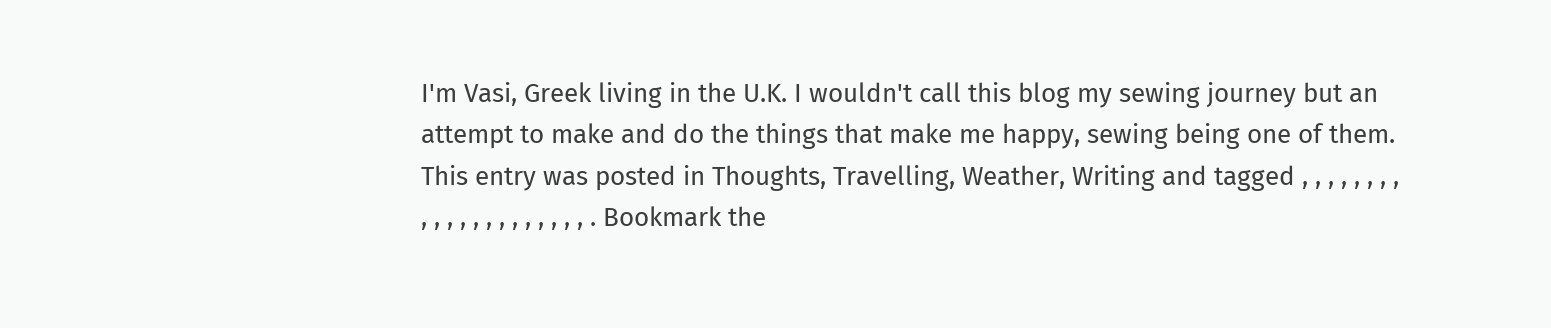I'm Vasi, Greek living in the U.K. I wouldn't call this blog my sewing journey but an attempt to make and do the things that make me happy, sewing being one of them.
This entry was posted in Thoughts, Travelling, Weather, Writing and tagged , , , , , , , , , , , , , , , , , , , , , . Bookmark the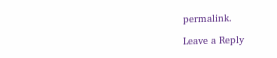permalink.

Leave a Reply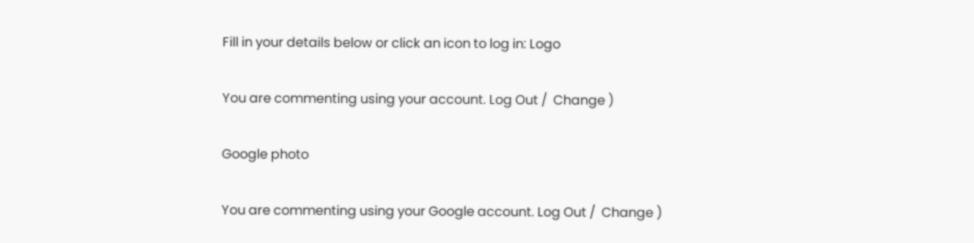Fill in your details below or click an icon to log in: Logo

You are commenting using your account. Log Out /  Change )

Google photo

You are commenting using your Google account. Log Out /  Change )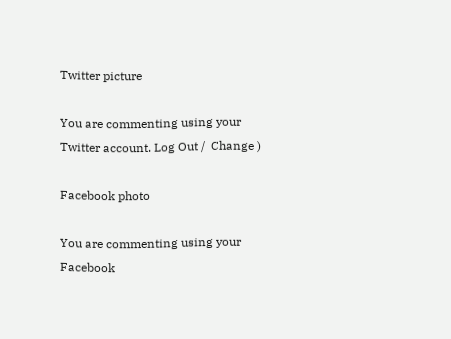Twitter picture

You are commenting using your Twitter account. Log Out /  Change )

Facebook photo

You are commenting using your Facebook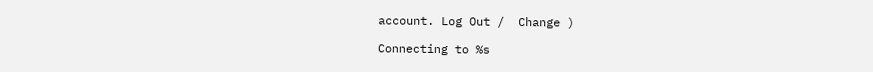account. Log Out /  Change )

Connecting to %s